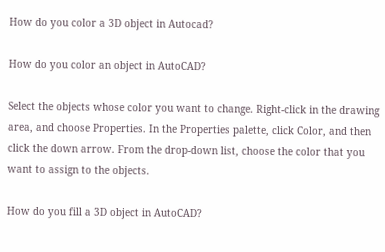How do you color a 3D object in Autocad?

How do you color an object in AutoCAD?

Select the objects whose color you want to change. Right-click in the drawing area, and choose Properties. In the Properties palette, click Color, and then click the down arrow. From the drop-down list, choose the color that you want to assign to the objects.

How do you fill a 3D object in AutoCAD?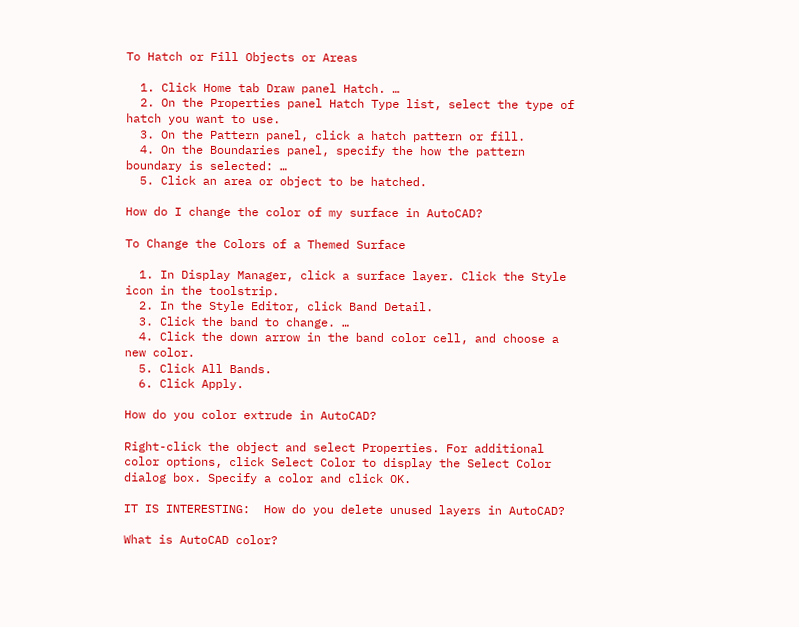To Hatch or Fill Objects or Areas

  1. Click Home tab Draw panel Hatch. …
  2. On the Properties panel Hatch Type list, select the type of hatch you want to use.
  3. On the Pattern panel, click a hatch pattern or fill.
  4. On the Boundaries panel, specify the how the pattern boundary is selected: …
  5. Click an area or object to be hatched.

How do I change the color of my surface in AutoCAD?

To Change the Colors of a Themed Surface

  1. In Display Manager, click a surface layer. Click the Style icon in the toolstrip.
  2. In the Style Editor, click Band Detail.
  3. Click the band to change. …
  4. Click the down arrow in the band color cell, and choose a new color.
  5. Click All Bands.
  6. Click Apply.

How do you color extrude in AutoCAD?

Right-click the object and select Properties. For additional color options, click Select Color to display the Select Color dialog box. Specify a color and click OK.

IT IS INTERESTING:  How do you delete unused layers in AutoCAD?

What is AutoCAD color?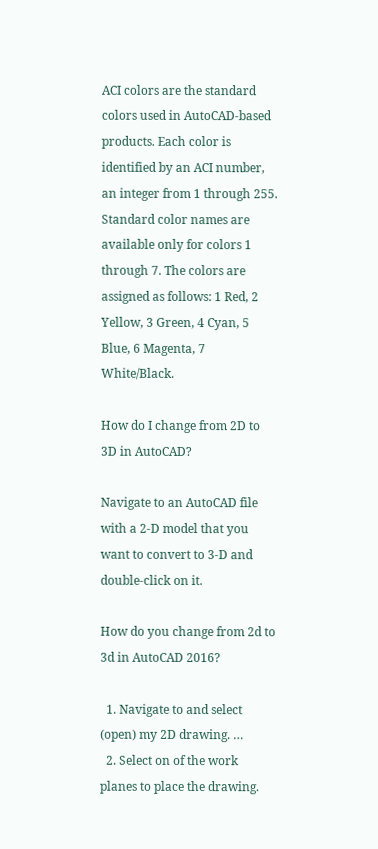ACI colors are the standard colors used in AutoCAD-based products. Each color is identified by an ACI number, an integer from 1 through 255. Standard color names are available only for colors 1 through 7. The colors are assigned as follows: 1 Red, 2 Yellow, 3 Green, 4 Cyan, 5 Blue, 6 Magenta, 7 White/Black.

How do I change from 2D to 3D in AutoCAD?

Navigate to an AutoCAD file with a 2-D model that you want to convert to 3-D and double-click on it.

How do you change from 2d to 3d in AutoCAD 2016?

  1. Navigate to and select (open) my 2D drawing. …
  2. Select on of the work planes to place the drawing.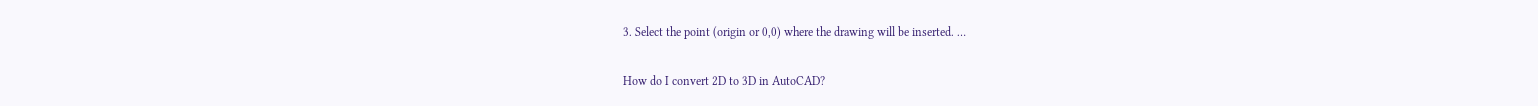3. Select the point (origin or 0,0) where the drawing will be inserted. …

How do I convert 2D to 3D in AutoCAD?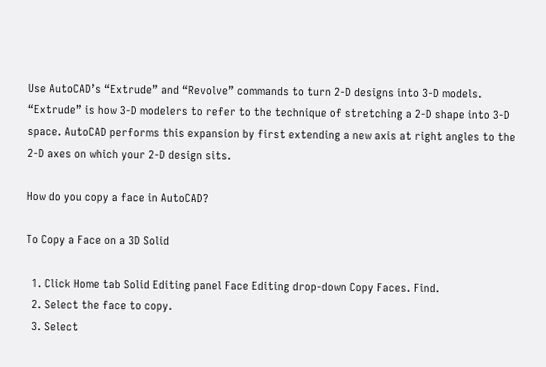Use AutoCAD’s “Extrude” and “Revolve” commands to turn 2-D designs into 3-D models. “Extrude” is how 3-D modelers to refer to the technique of stretching a 2-D shape into 3-D space. AutoCAD performs this expansion by first extending a new axis at right angles to the 2-D axes on which your 2-D design sits.

How do you copy a face in AutoCAD?

To Copy a Face on a 3D Solid

  1. Click Home tab Solid Editing panel Face Editing drop-down Copy Faces. Find.
  2. Select the face to copy.
  3. Select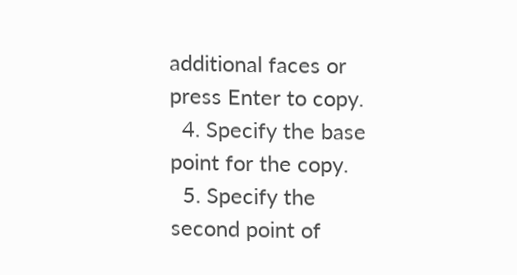additional faces or press Enter to copy.
  4. Specify the base point for the copy.
  5. Specify the second point of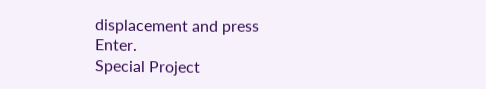displacement and press Enter.
Special Project